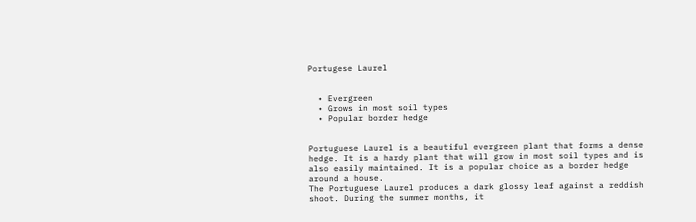Portugese Laurel


  • Evergreen
  • Grows in most soil types
  • Popular border hedge


Portuguese Laurel is a beautiful evergreen plant that forms a dense hedge. It is a hardy plant that will grow in most soil types and is also easily maintained. It is a popular choice as a border hedge around a house.
The Portuguese Laurel produces a dark glossy leaf against a reddish shoot. During the summer months, it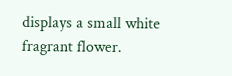displays a small white fragrant flower.